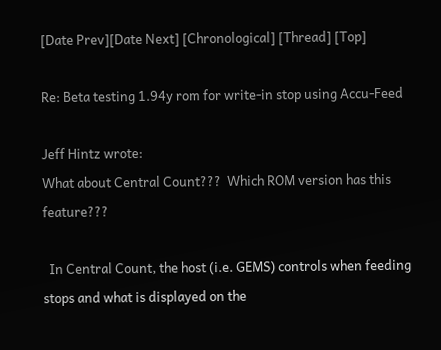[Date Prev][Date Next] [Chronological] [Thread] [Top]

Re: Beta testing 1.94y rom for write-in stop using Accu-Feed

Jeff Hintz wrote:
What about Central Count???  Which ROM version has this feature???

  In Central Count, the host (i.e. GEMS) controls when feeding stops and what is displayed on the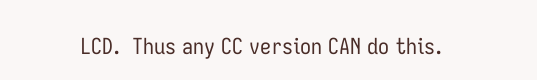LCD.  Thus any CC version CAN do this.